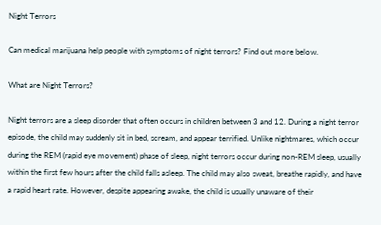Night Terrors

Can medical marijuana help people with symptoms of night terrors? Find out more below.

What are Night Terrors?

Night terrors are a sleep disorder that often occurs in children between 3 and 12. During a night terror episode, the child may suddenly sit in bed, scream, and appear terrified. Unlike nightmares, which occur during the REM (rapid eye movement) phase of sleep, night terrors occur during non-REM sleep, usually within the first few hours after the child falls asleep. The child may also sweat, breathe rapidly, and have a rapid heart rate. However, despite appearing awake, the child is usually unaware of their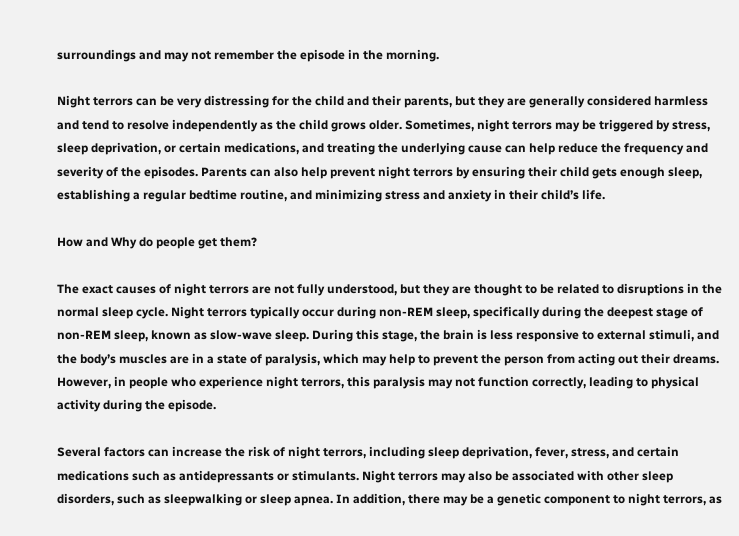surroundings and may not remember the episode in the morning.

Night terrors can be very distressing for the child and their parents, but they are generally considered harmless and tend to resolve independently as the child grows older. Sometimes, night terrors may be triggered by stress, sleep deprivation, or certain medications, and treating the underlying cause can help reduce the frequency and severity of the episodes. Parents can also help prevent night terrors by ensuring their child gets enough sleep, establishing a regular bedtime routine, and minimizing stress and anxiety in their child’s life.

How and Why do people get them?

The exact causes of night terrors are not fully understood, but they are thought to be related to disruptions in the normal sleep cycle. Night terrors typically occur during non-REM sleep, specifically during the deepest stage of non-REM sleep, known as slow-wave sleep. During this stage, the brain is less responsive to external stimuli, and the body’s muscles are in a state of paralysis, which may help to prevent the person from acting out their dreams. However, in people who experience night terrors, this paralysis may not function correctly, leading to physical activity during the episode.

Several factors can increase the risk of night terrors, including sleep deprivation, fever, stress, and certain medications such as antidepressants or stimulants. Night terrors may also be associated with other sleep disorders, such as sleepwalking or sleep apnea. In addition, there may be a genetic component to night terrors, as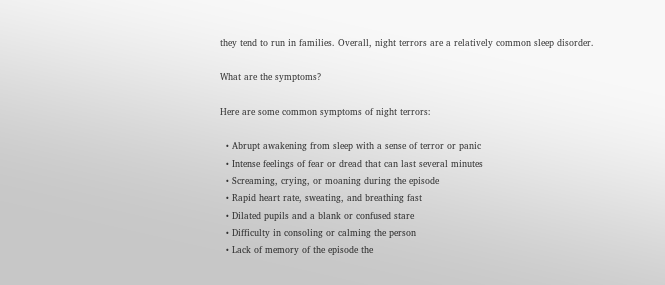they tend to run in families. Overall, night terrors are a relatively common sleep disorder.

What are the symptoms?

Here are some common symptoms of night terrors:

  • Abrupt awakening from sleep with a sense of terror or panic
  • Intense feelings of fear or dread that can last several minutes
  • Screaming, crying, or moaning during the episode
  • Rapid heart rate, sweating, and breathing fast
  • Dilated pupils and a blank or confused stare
  • Difficulty in consoling or calming the person
  • Lack of memory of the episode the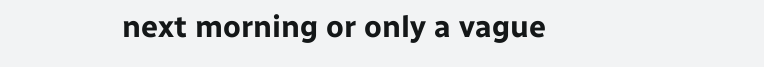next morning or only a vague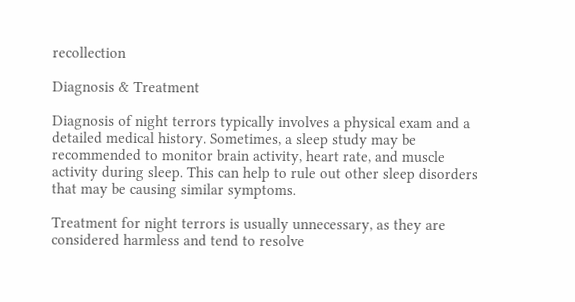recollection

Diagnosis & Treatment

Diagnosis of night terrors typically involves a physical exam and a detailed medical history. Sometimes, a sleep study may be recommended to monitor brain activity, heart rate, and muscle activity during sleep. This can help to rule out other sleep disorders that may be causing similar symptoms.

Treatment for night terrors is usually unnecessary, as they are considered harmless and tend to resolve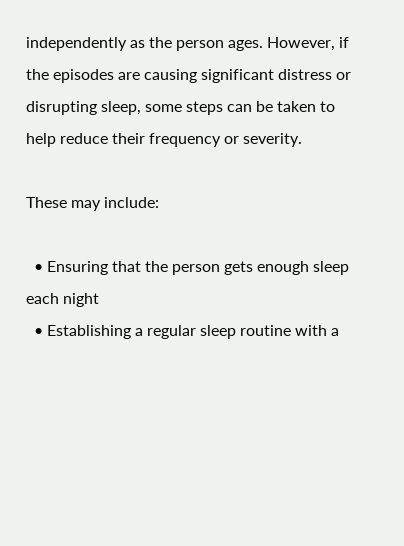independently as the person ages. However, if the episodes are causing significant distress or disrupting sleep, some steps can be taken to help reduce their frequency or severity.

These may include:

  • Ensuring that the person gets enough sleep each night
  • Establishing a regular sleep routine with a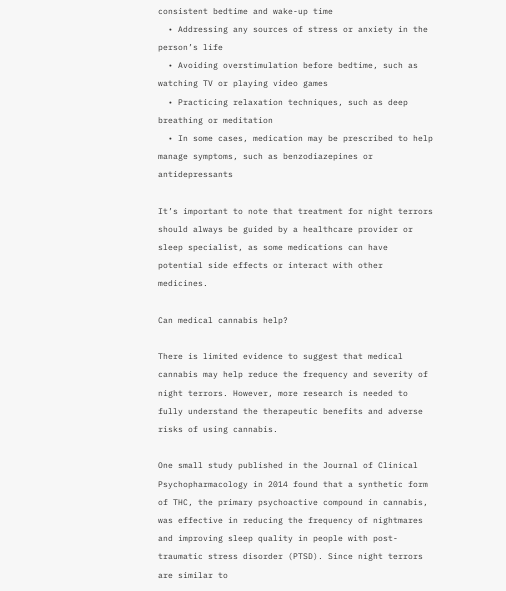consistent bedtime and wake-up time
  • Addressing any sources of stress or anxiety in the person’s life
  • Avoiding overstimulation before bedtime, such as watching TV or playing video games
  • Practicing relaxation techniques, such as deep breathing or meditation
  • In some cases, medication may be prescribed to help manage symptoms, such as benzodiazepines or antidepressants

It’s important to note that treatment for night terrors should always be guided by a healthcare provider or sleep specialist, as some medications can have potential side effects or interact with other medicines.

Can medical cannabis help?

There is limited evidence to suggest that medical cannabis may help reduce the frequency and severity of night terrors. However, more research is needed to fully understand the therapeutic benefits and adverse risks of using cannabis.

One small study published in the Journal of Clinical Psychopharmacology in 2014 found that a synthetic form of THC, the primary psychoactive compound in cannabis, was effective in reducing the frequency of nightmares and improving sleep quality in people with post-traumatic stress disorder (PTSD). Since night terrors are similar to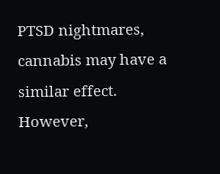PTSD nightmares, cannabis may have a similar effect. However,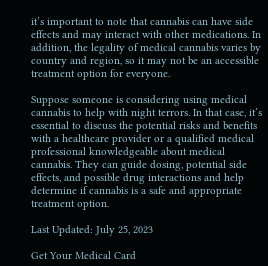it’s important to note that cannabis can have side effects and may interact with other medications. In addition, the legality of medical cannabis varies by country and region, so it may not be an accessible treatment option for everyone.

Suppose someone is considering using medical cannabis to help with night terrors. In that case, it’s essential to discuss the potential risks and benefits with a healthcare provider or a qualified medical professional knowledgeable about medical cannabis. They can guide dosing, potential side effects, and possible drug interactions and help determine if cannabis is a safe and appropriate treatment option.

Last Updated: July 25, 2023

Get Your Medical Card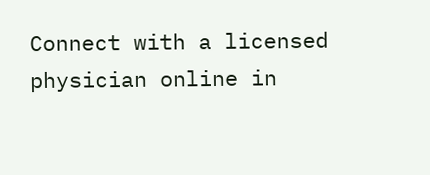Connect with a licensed physician online in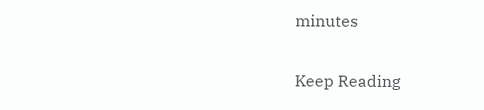minutes

Keep Reading